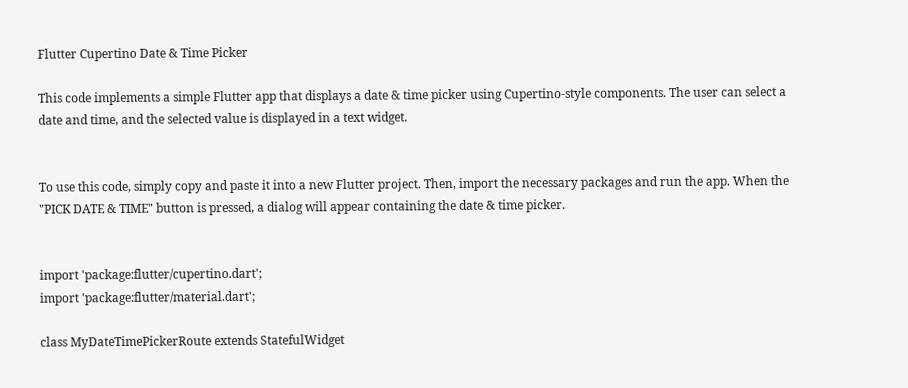Flutter Cupertino Date & Time Picker

This code implements a simple Flutter app that displays a date & time picker using Cupertino-style components. The user can select a date and time, and the selected value is displayed in a text widget.


To use this code, simply copy and paste it into a new Flutter project. Then, import the necessary packages and run the app. When the "PICK DATE & TIME" button is pressed, a dialog will appear containing the date & time picker.


import 'package:flutter/cupertino.dart';
import 'package:flutter/material.dart';

class MyDateTimePickerRoute extends StatefulWidget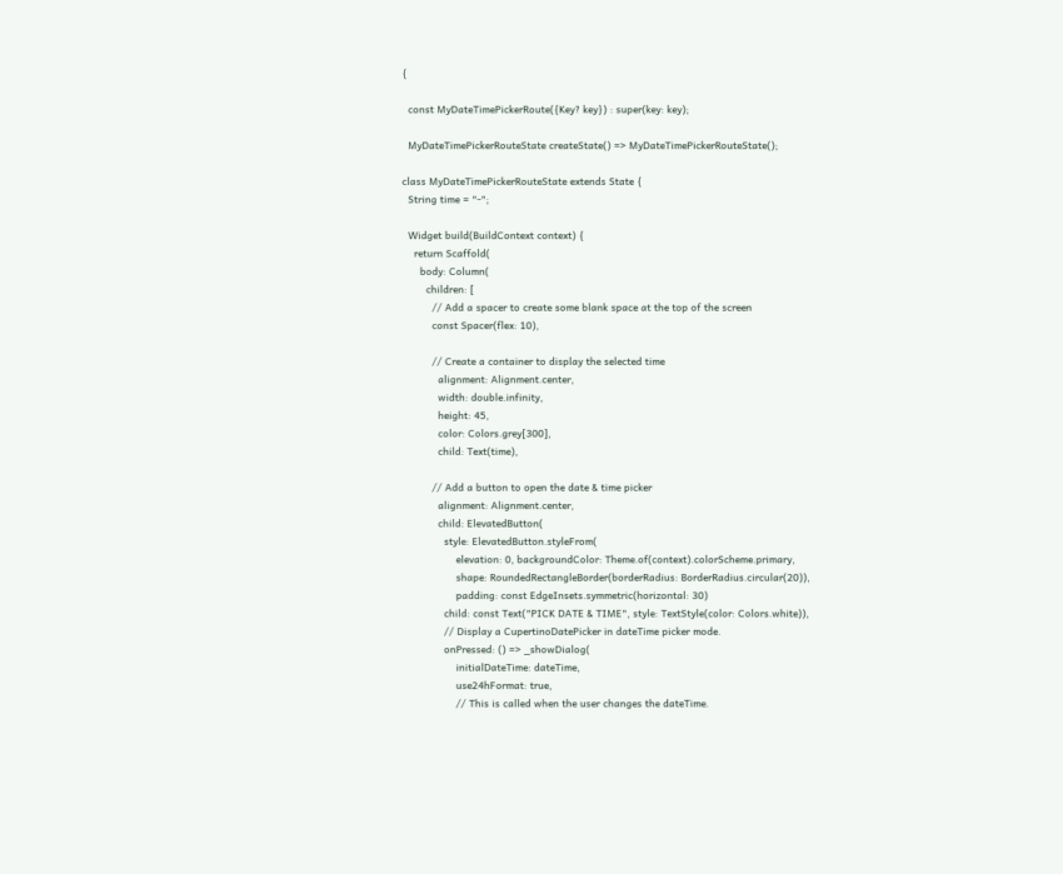{

  const MyDateTimePickerRoute({Key? key}) : super(key: key);

  MyDateTimePickerRouteState createState() => MyDateTimePickerRouteState();

class MyDateTimePickerRouteState extends State {
  String time = "-";

  Widget build(BuildContext context) {
    return Scaffold(
      body: Column(
        children: [
          // Add a spacer to create some blank space at the top of the screen
          const Spacer(flex: 10),

          // Create a container to display the selected time
            alignment: Alignment.center,
            width: double.infinity,
            height: 45,
            color: Colors.grey[300],
            child: Text(time),

          // Add a button to open the date & time picker
            alignment: Alignment.center,
            child: ElevatedButton(
              style: ElevatedButton.styleFrom(
                  elevation: 0, backgroundColor: Theme.of(context).colorScheme.primary,
                  shape: RoundedRectangleBorder(borderRadius: BorderRadius.circular(20)),
                  padding: const EdgeInsets.symmetric(horizontal: 30)
              child: const Text("PICK DATE & TIME", style: TextStyle(color: Colors.white)),
              // Display a CupertinoDatePicker in dateTime picker mode.
              onPressed: () => _showDialog(
                  initialDateTime: dateTime,
                  use24hFormat: true,
                  // This is called when the user changes the dateTime.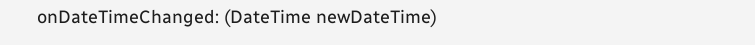onDateTimeChanged: (DateTime newDateTime)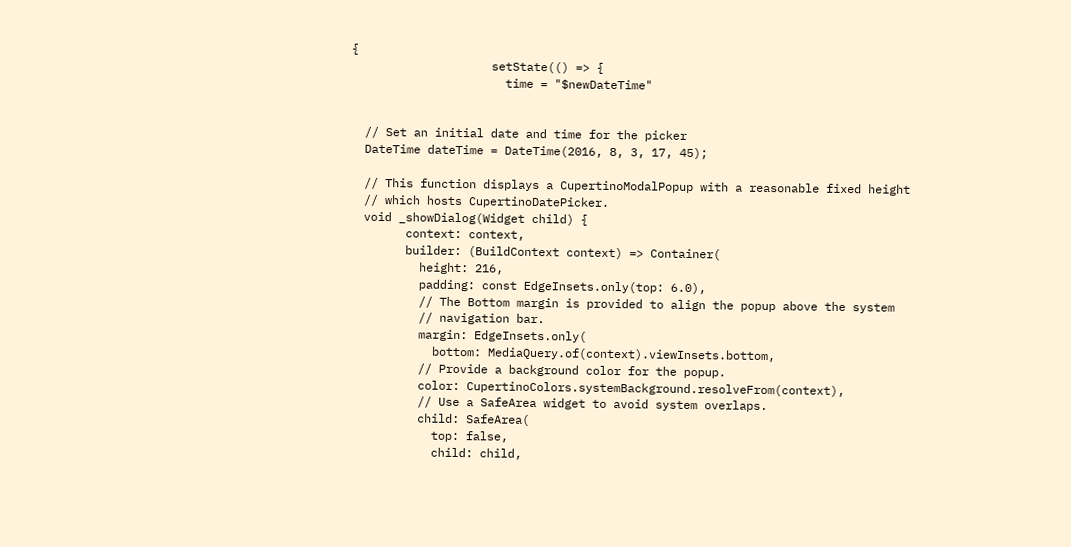{
                    setState(() => {
                      time = "$newDateTime"


  // Set an initial date and time for the picker
  DateTime dateTime = DateTime(2016, 8, 3, 17, 45);

  // This function displays a CupertinoModalPopup with a reasonable fixed height
  // which hosts CupertinoDatePicker.
  void _showDialog(Widget child) {
        context: context,
        builder: (BuildContext context) => Container(
          height: 216,
          padding: const EdgeInsets.only(top: 6.0),
          // The Bottom margin is provided to align the popup above the system
          // navigation bar.
          margin: EdgeInsets.only(
            bottom: MediaQuery.of(context).viewInsets.bottom,
          // Provide a background color for the popup.
          color: CupertinoColors.systemBackground.resolveFrom(context),
          // Use a SafeArea widget to avoid system overlaps.
          child: SafeArea(
            top: false,
            child: child,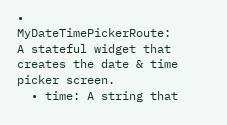• MyDateTimePickerRoute: A stateful widget that creates the date & time picker screen.
  • time: A string that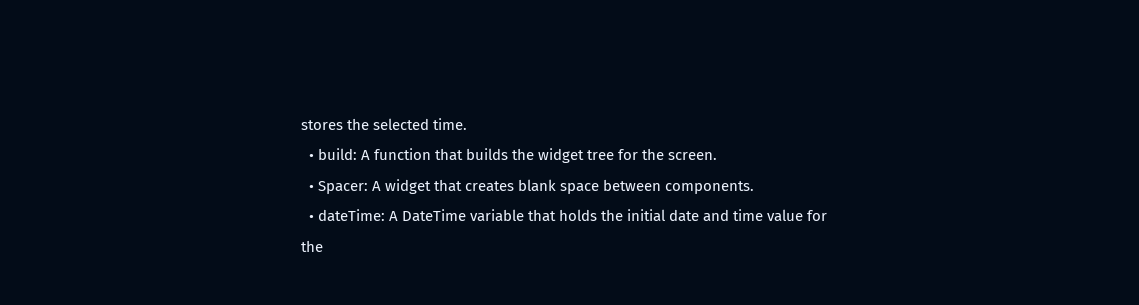stores the selected time.
  • build: A function that builds the widget tree for the screen.
  • Spacer: A widget that creates blank space between components.
  • dateTime: A DateTime variable that holds the initial date and time value for the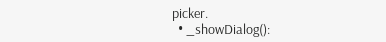picker.
  • _showDialog():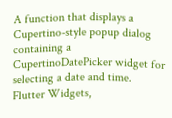A function that displays a Cupertino-style popup dialog containing a CupertinoDatePicker widget for selecting a date and time.
Flutter Widgets,